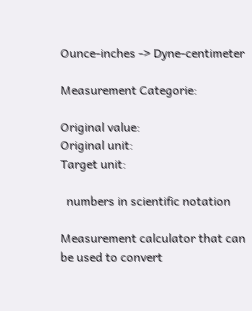Ounce-inches -> Dyne-centimeter

Measurement Categorie:

Original value:
Original unit:
Target unit:

  numbers in scientific notation

Measurement calculator that can be used to convert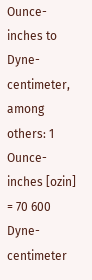Ounce-inches to Dyne-centimeter, among others: 1 Ounce-inches [ozin] = 70 600 Dyne-centimeter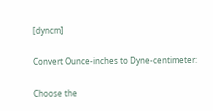[dyncm]

Convert Ounce-inches to Dyne-centimeter:

Choose the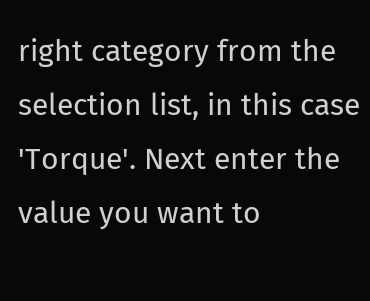right category from the selection list, in this case 'Torque'. Next enter the value you want to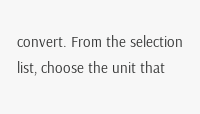convert. From the selection list, choose the unit that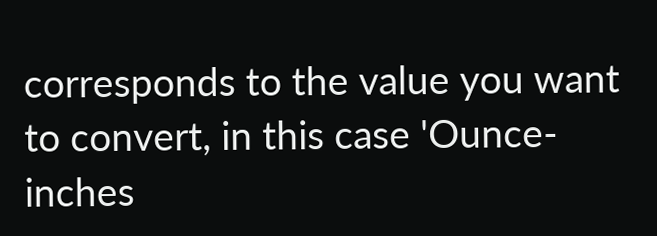corresponds to the value you want to convert, in this case 'Ounce-inches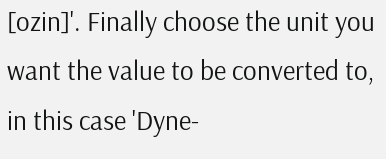[ozin]'. Finally choose the unit you want the value to be converted to, in this case 'Dyne-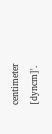centimeter [dyncm]'.